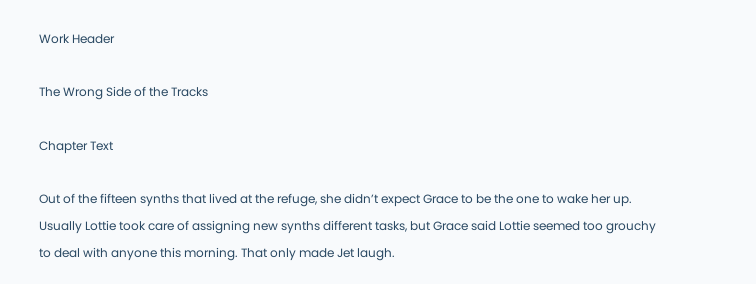Work Header

The Wrong Side of the Tracks

Chapter Text

Out of the fifteen synths that lived at the refuge, she didn’t expect Grace to be the one to wake her up. Usually Lottie took care of assigning new synths different tasks, but Grace said Lottie seemed too grouchy to deal with anyone this morning. That only made Jet laugh.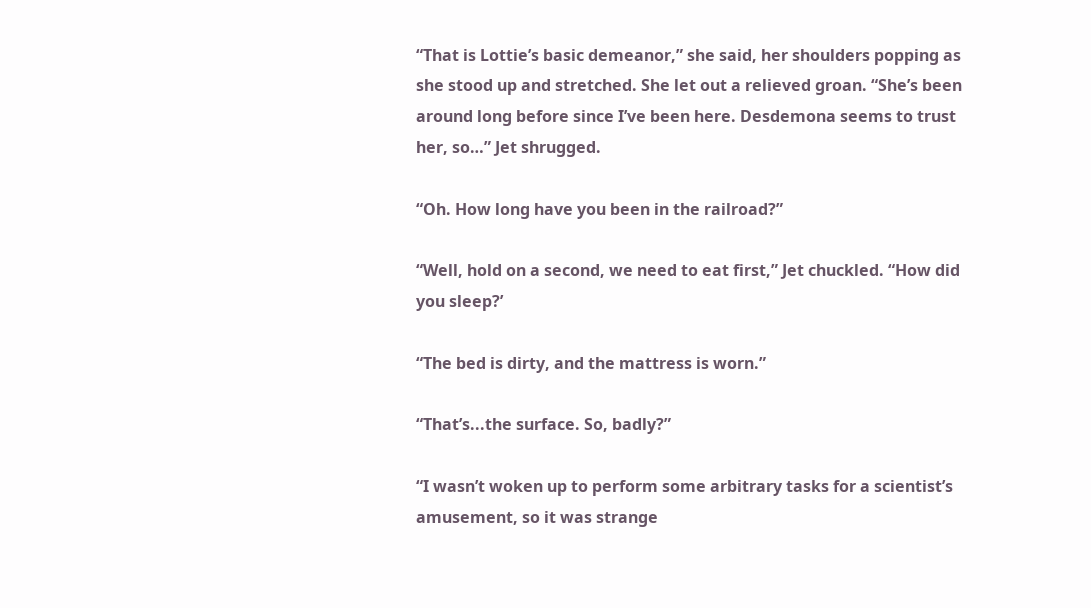“That is Lottie’s basic demeanor,” she said, her shoulders popping as she stood up and stretched. She let out a relieved groan. “She’s been around long before since I’ve been here. Desdemona seems to trust her, so…” Jet shrugged.

“Oh. How long have you been in the railroad?”

“Well, hold on a second, we need to eat first,” Jet chuckled. “How did you sleep?’

“The bed is dirty, and the mattress is worn.”

“That’s...the surface. So, badly?”

“I wasn’t woken up to perform some arbitrary tasks for a scientist’s amusement, so it was strange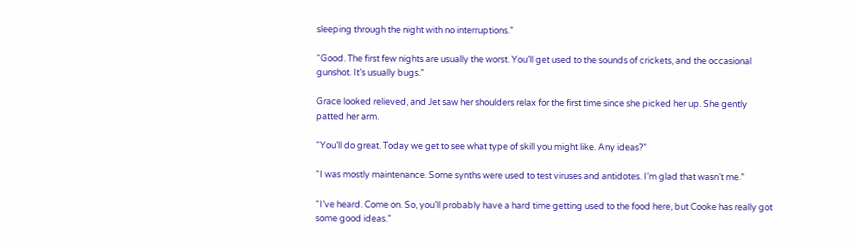sleeping through the night with no interruptions.”

“Good. The first few nights are usually the worst. You’ll get used to the sounds of crickets, and the occasional gunshot. It’s usually bugs.”

Grace looked relieved, and Jet saw her shoulders relax for the first time since she picked her up. She gently patted her arm.

“You’ll do great. Today we get to see what type of skill you might like. Any ideas?”

“I was mostly maintenance. Some synths were used to test viruses and antidotes. I’m glad that wasn’t me.”

“I’ve heard. Come on. So, you’ll probably have a hard time getting used to the food here, but Cooke has really got some good ideas.”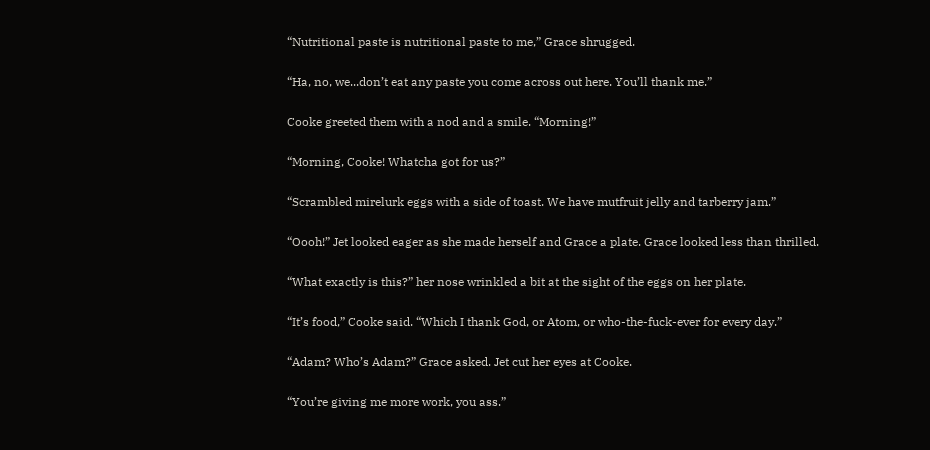“Nutritional paste is nutritional paste to me,” Grace shrugged.

“Ha, no, we...don’t eat any paste you come across out here. You’ll thank me.”

Cooke greeted them with a nod and a smile. “Morning!”

“Morning, Cooke! Whatcha got for us?”

“Scrambled mirelurk eggs with a side of toast. We have mutfruit jelly and tarberry jam.”

“Oooh!” Jet looked eager as she made herself and Grace a plate. Grace looked less than thrilled.

“What exactly is this?” her nose wrinkled a bit at the sight of the eggs on her plate.

“It’s food,” Cooke said. “Which I thank God, or Atom, or who-the-fuck-ever for every day.”

“Adam? Who’s Adam?” Grace asked. Jet cut her eyes at Cooke.

“You’re giving me more work, you ass.”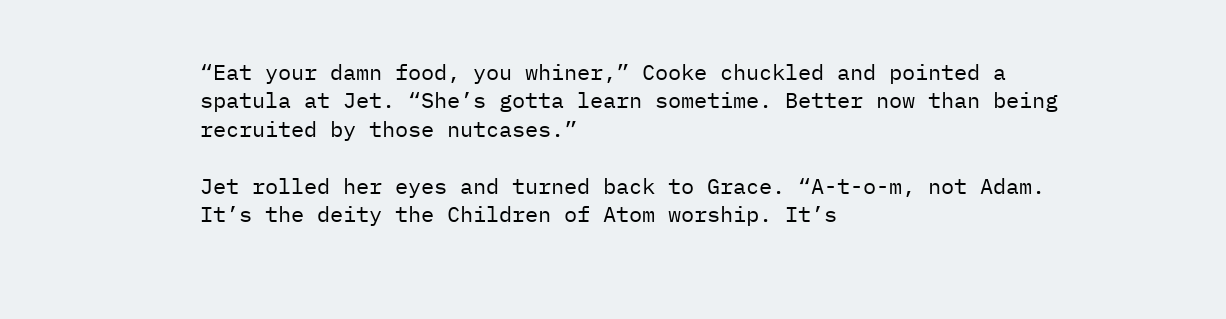“Eat your damn food, you whiner,” Cooke chuckled and pointed a spatula at Jet. “She’s gotta learn sometime. Better now than being recruited by those nutcases.”

Jet rolled her eyes and turned back to Grace. “A-t-o-m, not Adam. It’s the deity the Children of Atom worship. It’s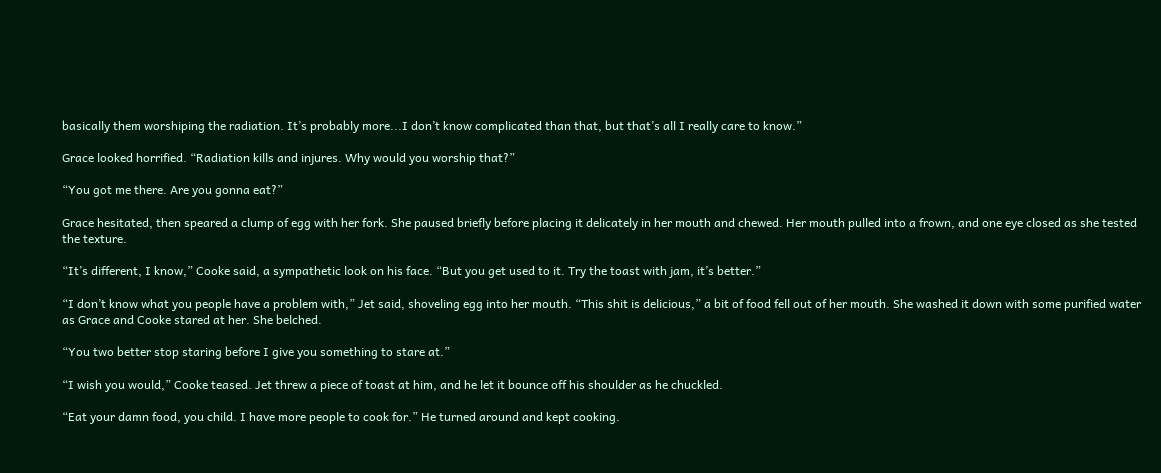basically them worshiping the radiation. It’s probably more...I don’t know complicated than that, but that’s all I really care to know.”

Grace looked horrified. “Radiation kills and injures. Why would you worship that?”

“You got me there. Are you gonna eat?”

Grace hesitated, then speared a clump of egg with her fork. She paused briefly before placing it delicately in her mouth and chewed. Her mouth pulled into a frown, and one eye closed as she tested the texture.

“It’s different, I know,” Cooke said, a sympathetic look on his face. “But you get used to it. Try the toast with jam, it’s better.”

“I don’t know what you people have a problem with,” Jet said, shoveling egg into her mouth. “This shit is delicious,” a bit of food fell out of her mouth. She washed it down with some purified water as Grace and Cooke stared at her. She belched.

“You two better stop staring before I give you something to stare at.”

“I wish you would,” Cooke teased. Jet threw a piece of toast at him, and he let it bounce off his shoulder as he chuckled.

“Eat your damn food, you child. I have more people to cook for.” He turned around and kept cooking.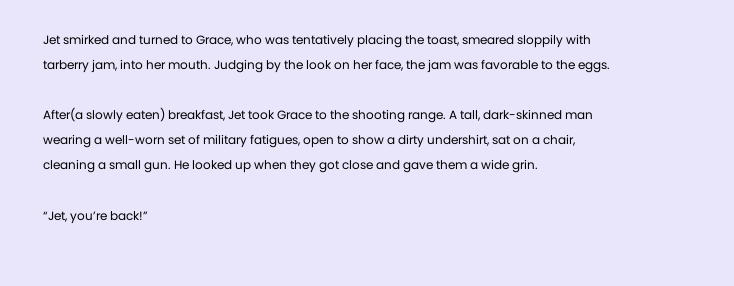Jet smirked and turned to Grace, who was tentatively placing the toast, smeared sloppily with tarberry jam, into her mouth. Judging by the look on her face, the jam was favorable to the eggs.

After(a slowly eaten) breakfast, Jet took Grace to the shooting range. A tall, dark-skinned man wearing a well-worn set of military fatigues, open to show a dirty undershirt, sat on a chair, cleaning a small gun. He looked up when they got close and gave them a wide grin.

“Jet, you’re back!”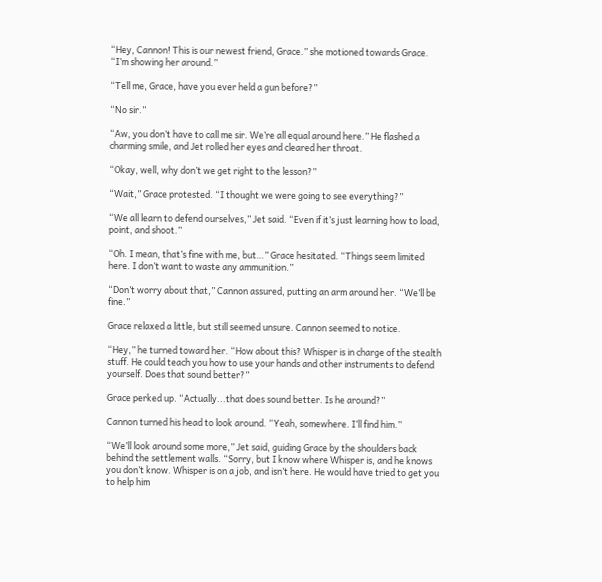“Hey, Cannon! This is our newest friend, Grace.” she motioned towards Grace. “I’m showing her around.”

“Tell me, Grace, have you ever held a gun before?”

“No sir.”

“Aw, you don’t have to call me sir. We’re all equal around here.” He flashed a charming smile, and Jet rolled her eyes and cleared her throat.

“Okay, well, why don’t we get right to the lesson?”

“Wait,” Grace protested. “I thought we were going to see everything?”

“We all learn to defend ourselves,” Jet said. “Even if it’s just learning how to load, point, and shoot.”

“Oh. I mean, that’s fine with me, but…” Grace hesitated. “Things seem limited here. I don’t want to waste any ammunition.”

“Don’t worry about that,” Cannon assured, putting an arm around her. “We’ll be fine.”

Grace relaxed a little, but still seemed unsure. Cannon seemed to notice.

“Hey,” he turned toward her. “How about this? Whisper is in charge of the stealth stuff. He could teach you how to use your hands and other instruments to defend yourself. Does that sound better?”

Grace perked up. “Actually...that does sound better. Is he around?”

Cannon turned his head to look around. “Yeah, somewhere. I’ll find him.”

“We’ll look around some more,” Jet said, guiding Grace by the shoulders back behind the settlement walls. “Sorry, but I know where Whisper is, and he knows you don’t know. Whisper is on a job, and isn’t here. He would have tried to get you to help him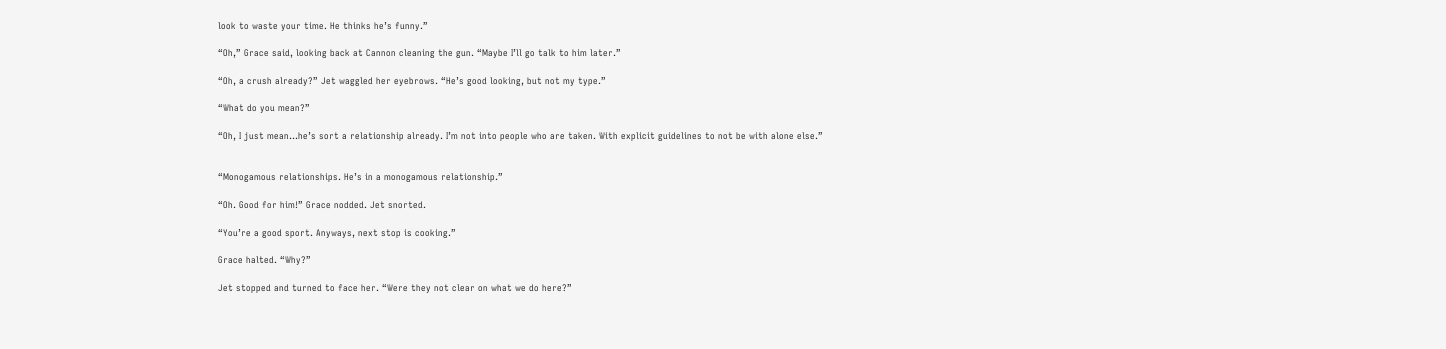look to waste your time. He thinks he’s funny.”

“Oh,” Grace said, looking back at Cannon cleaning the gun. “Maybe I’ll go talk to him later.”

“Oh, a crush already?” Jet waggled her eyebrows. “He’s good looking, but not my type.”

“What do you mean?”

“Oh, I just mean...he’s sort a relationship already. I’m not into people who are taken. With explicit guidelines to not be with alone else.”


“Monogamous relationships. He’s in a monogamous relationship.”

“Oh. Good for him!” Grace nodded. Jet snorted.

“You’re a good sport. Anyways, next stop is cooking.”

Grace halted. “Why?”

Jet stopped and turned to face her. “Were they not clear on what we do here?”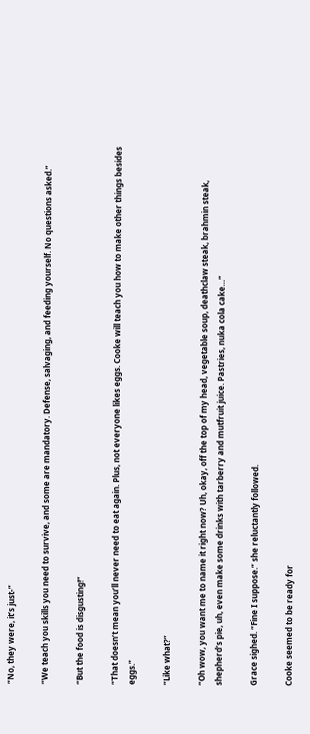“No, they were, it’s just-”

“We teach you skills you need to survive, and some are mandatory. Defense, salvaging, and feeding yourself. No questions asked.”

“But the food is disgusting!”

“That doesn’t mean you’ll never need to eat again. Plus, not everyone likes eggs. Cooke will teach you how to make other things besides eggs.”

“Like what?”

“Oh wow, you want me to name it right now? Uh, okay, off the top of my head, vegetable soup, deathclaw steak, brahmin steak, shepherd’s pie, uh, even make some drinks with tarberry and mutfruit juice. Pastries, nuka cola cake…”

Grace sighed. “Fine I suppose.” she reluctantly followed.

Cooke seemed to be ready for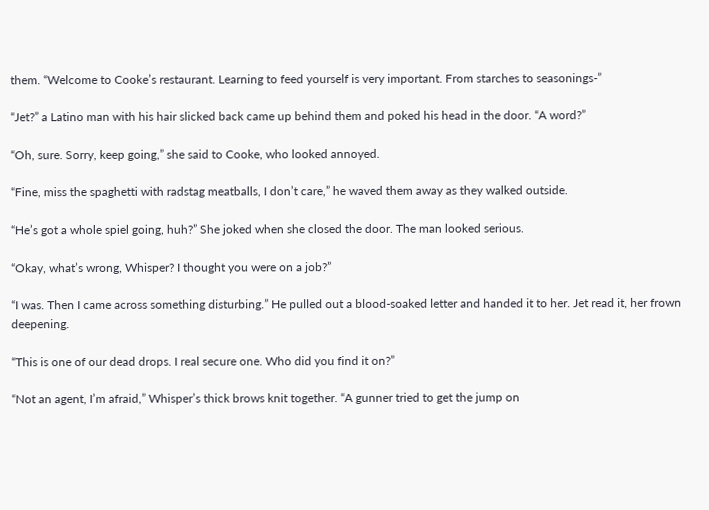them. “Welcome to Cooke’s restaurant. Learning to feed yourself is very important. From starches to seasonings-”

“Jet?” a Latino man with his hair slicked back came up behind them and poked his head in the door. “A word?”

“Oh, sure. Sorry, keep going,” she said to Cooke, who looked annoyed.

“Fine, miss the spaghetti with radstag meatballs, I don’t care,” he waved them away as they walked outside.

“He’s got a whole spiel going, huh?” She joked when she closed the door. The man looked serious.

“Okay, what’s wrong, Whisper? I thought you were on a job?”

“I was. Then I came across something disturbing.” He pulled out a blood-soaked letter and handed it to her. Jet read it, her frown deepening.

“This is one of our dead drops. I real secure one. Who did you find it on?”

“Not an agent, I’m afraid,” Whisper’s thick brows knit together. “A gunner tried to get the jump on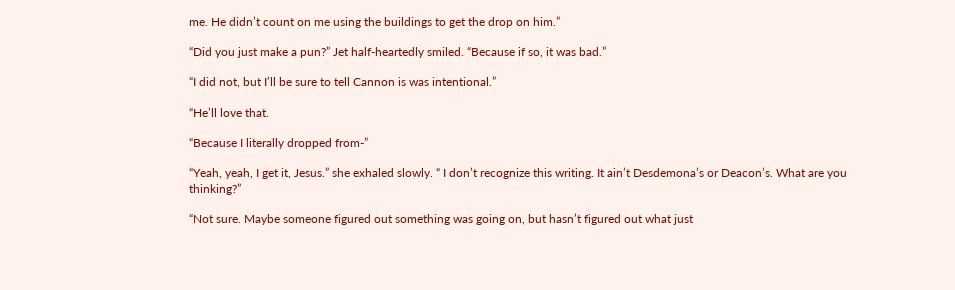me. He didn’t count on me using the buildings to get the drop on him.”

“Did you just make a pun?” Jet half-heartedly smiled. “Because if so, it was bad.”

“I did not, but I’ll be sure to tell Cannon is was intentional.”

“He’ll love that.

“Because I literally dropped from-”

“Yeah, yeah, I get it, Jesus.” she exhaled slowly. “ I don’t recognize this writing. It ain’t Desdemona’s or Deacon’s. What are you thinking?”

“Not sure. Maybe someone figured out something was going on, but hasn’t figured out what just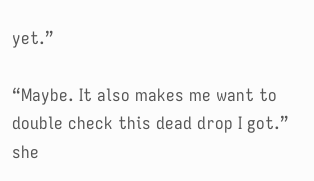yet.”

“Maybe. It also makes me want to double check this dead drop I got.” she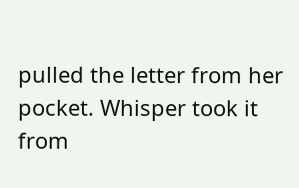pulled the letter from her pocket. Whisper took it from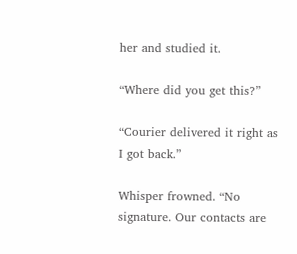her and studied it.

“Where did you get this?”

“Courier delivered it right as I got back.”

Whisper frowned. “No signature. Our contacts are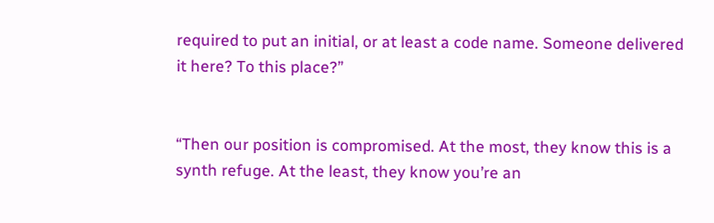required to put an initial, or at least a code name. Someone delivered it here? To this place?”


“Then our position is compromised. At the most, they know this is a synth refuge. At the least, they know you’re an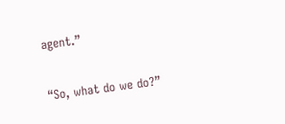agent.”

“So, what do we do?”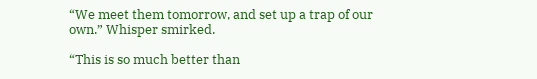“We meet them tomorrow, and set up a trap of our own.” Whisper smirked.

“This is so much better than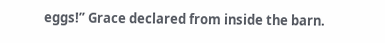eggs!” Grace declared from inside the barn.